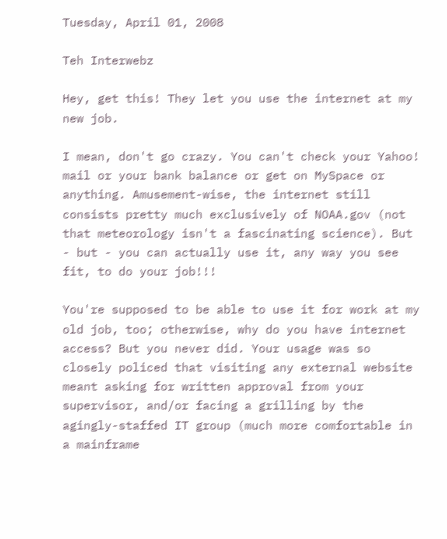Tuesday, April 01, 2008

Teh Interwebz

Hey, get this! They let you use the internet at my new job.

I mean, don't go crazy. You can't check your Yahoo! mail or your bank balance or get on MySpace or anything. Amusement-wise, the internet still consists pretty much exclusively of NOAA.gov (not that meteorology isn't a fascinating science). But - but - you can actually use it, any way you see fit, to do your job!!!

You're supposed to be able to use it for work at my old job, too; otherwise, why do you have internet access? But you never did. Your usage was so closely policed that visiting any external website meant asking for written approval from your supervisor, and/or facing a grilling by the agingly-staffed IT group (much more comfortable in a mainframe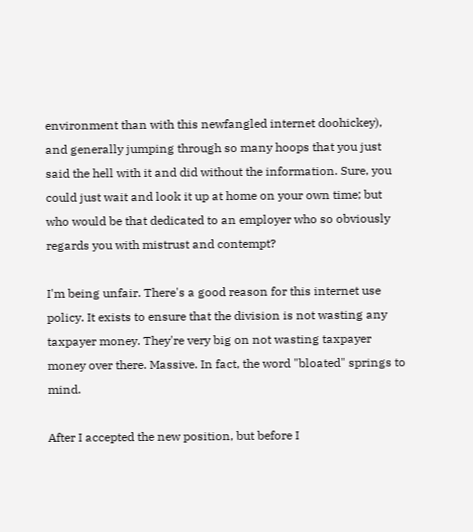environment than with this newfangled internet doohickey), and generally jumping through so many hoops that you just said the hell with it and did without the information. Sure, you could just wait and look it up at home on your own time; but who would be that dedicated to an employer who so obviously regards you with mistrust and contempt?

I'm being unfair. There's a good reason for this internet use policy. It exists to ensure that the division is not wasting any taxpayer money. They're very big on not wasting taxpayer money over there. Massive. In fact, the word "bloated" springs to mind.

After I accepted the new position, but before I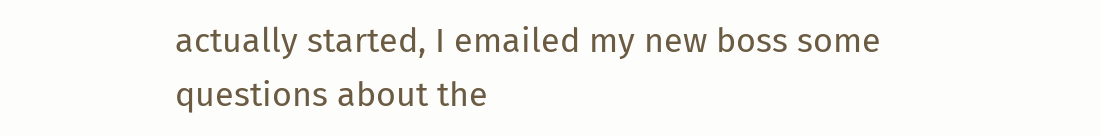actually started, I emailed my new boss some questions about the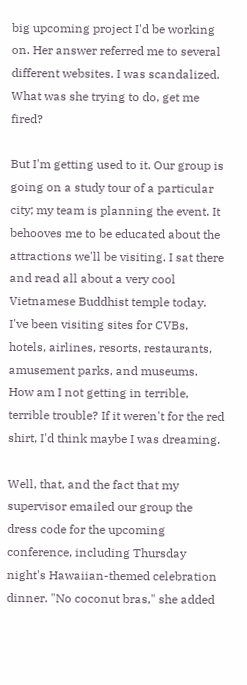big upcoming project I'd be working on. Her answer referred me to several different websites. I was scandalized. What was she trying to do, get me fired?

But I'm getting used to it. Our group is going on a study tour of a particular city; my team is planning the event. It behooves me to be educated about the attractions we'll be visiting. I sat there and read all about a very cool Vietnamese Buddhist temple today. I've been visiting sites for CVBs, hotels, airlines, resorts, restaurants, amusement parks, and museums. How am I not getting in terrible, terrible trouble? If it weren't for the red shirt, I'd think maybe I was dreaming.

Well, that, and the fact that my supervisor emailed our group the dress code for the upcoming conference, including Thursday night's Hawaiian-themed celebration dinner. "No coconut bras," she added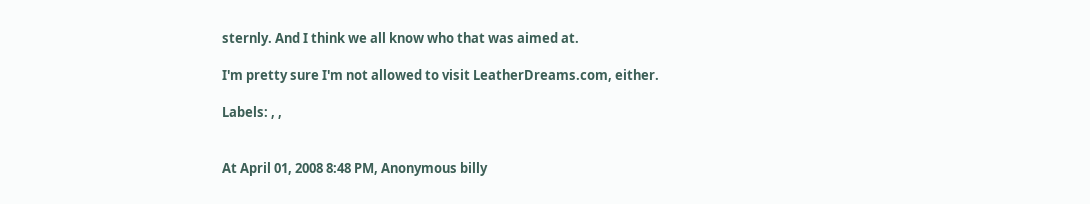sternly. And I think we all know who that was aimed at.

I'm pretty sure I'm not allowed to visit LeatherDreams.com, either.

Labels: , ,


At April 01, 2008 8:48 PM, Anonymous billy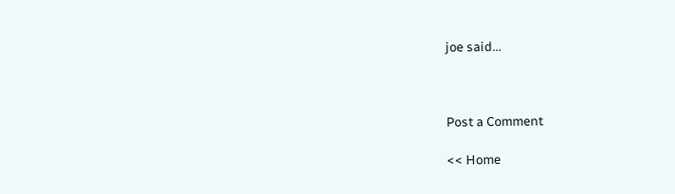joe said...



Post a Comment

<< Home